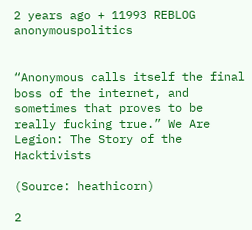2 years ago + 11993 REBLOG anonymouspolitics


“Anonymous calls itself the final boss of the internet, and sometimes that proves to be really fucking true.” We Are Legion: The Story of the Hacktivists

(Source: heathicorn)

2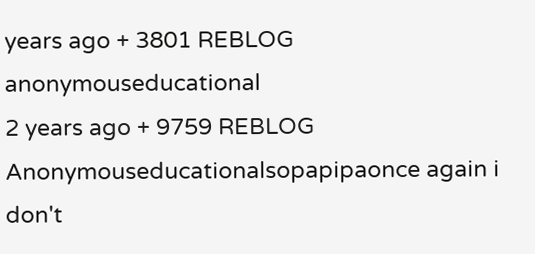years ago + 3801 REBLOG anonymouseducational
2 years ago + 9759 REBLOG Anonymouseducationalsopapipaonce again i don't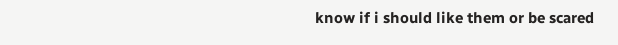know if i should like them or be scared